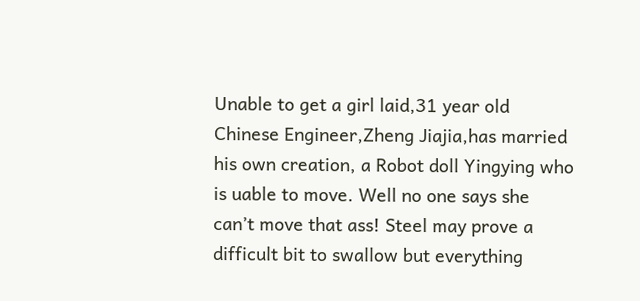Unable to get a girl laid,31 year old Chinese Engineer,Zheng Jiajia,has married his own creation, a Robot doll Yingying who is uable to move. Well no one says she can’t move that ass! Steel may prove a difficult bit to swallow but everything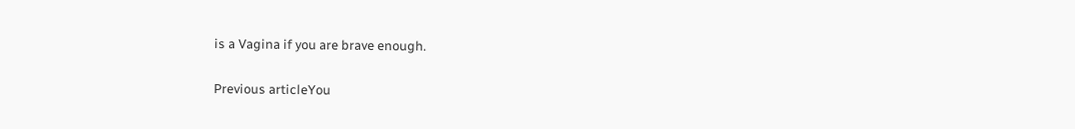is a Vagina if you are brave enough.

Previous articleYou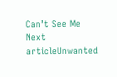Can’t See Me
Next articleUnwanted